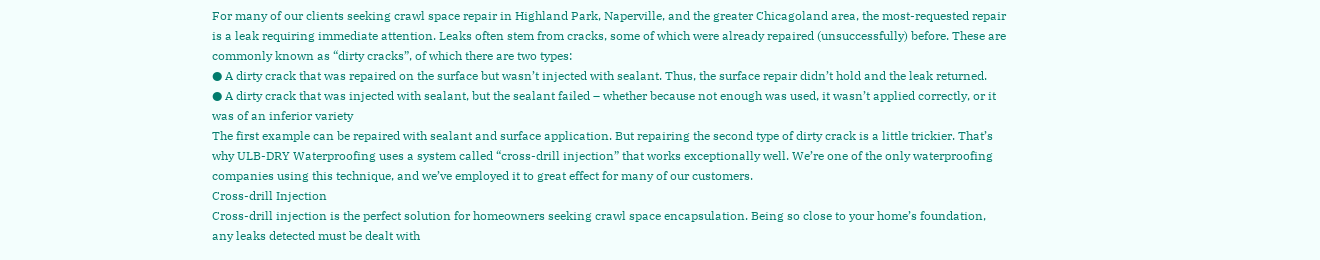For many of our clients seeking crawl space repair in Highland Park, Naperville, and the greater Chicagoland area, the most-requested repair is a leak requiring immediate attention. Leaks often stem from cracks, some of which were already repaired (unsuccessfully) before. These are commonly known as “dirty cracks”, of which there are two types:
● A dirty crack that was repaired on the surface but wasn’t injected with sealant. Thus, the surface repair didn’t hold and the leak returned.
● A dirty crack that was injected with sealant, but the sealant failed – whether because not enough was used, it wasn’t applied correctly, or it was of an inferior variety
The first example can be repaired with sealant and surface application. But repairing the second type of dirty crack is a little trickier. That’s why ULB-DRY Waterproofing uses a system called “cross-drill injection” that works exceptionally well. We’re one of the only waterproofing companies using this technique, and we’ve employed it to great effect for many of our customers.
Cross-drill Injection
Cross-drill injection is the perfect solution for homeowners seeking crawl space encapsulation. Being so close to your home’s foundation, any leaks detected must be dealt with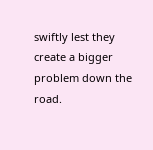swiftly lest they create a bigger problem down the road.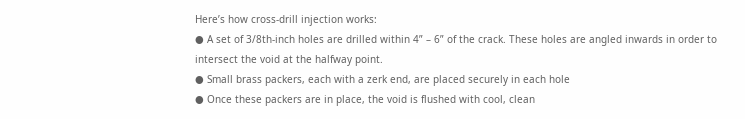Here’s how cross-drill injection works:
● A set of 3/8th-inch holes are drilled within 4” – 6” of the crack. These holes are angled inwards in order to intersect the void at the halfway point.
● Small brass packers, each with a zerk end, are placed securely in each hole
● Once these packers are in place, the void is flushed with cool, clean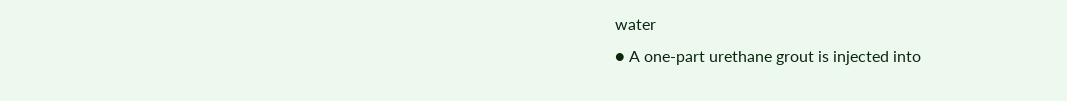water
● A one-part urethane grout is injected into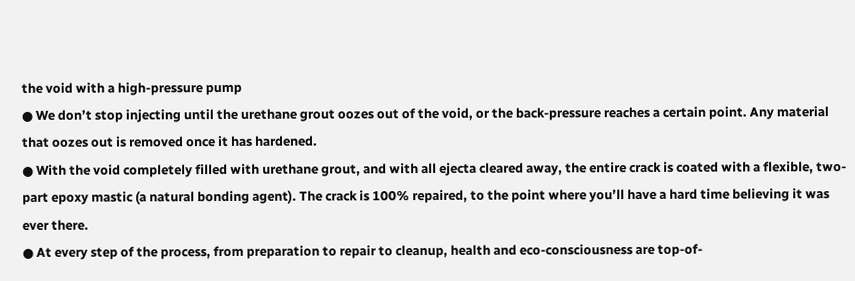the void with a high-pressure pump
● We don’t stop injecting until the urethane grout oozes out of the void, or the back-pressure reaches a certain point. Any material that oozes out is removed once it has hardened.
● With the void completely filled with urethane grout, and with all ejecta cleared away, the entire crack is coated with a flexible, two-part epoxy mastic (a natural bonding agent). The crack is 100% repaired, to the point where you’ll have a hard time believing it was ever there.
● At every step of the process, from preparation to repair to cleanup, health and eco-consciousness are top-of-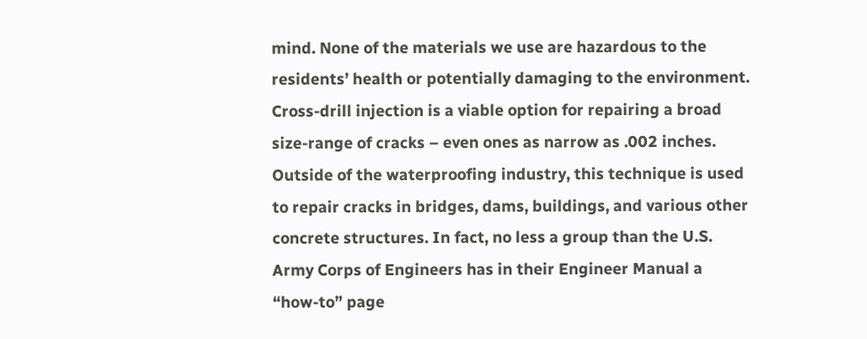mind. None of the materials we use are hazardous to the residents’ health or potentially damaging to the environment.
Cross-drill injection is a viable option for repairing a broad size-range of cracks – even ones as narrow as .002 inches. Outside of the waterproofing industry, this technique is used to repair cracks in bridges, dams, buildings, and various other concrete structures. In fact, no less a group than the U.S. Army Corps of Engineers has in their Engineer Manual a “how-to” page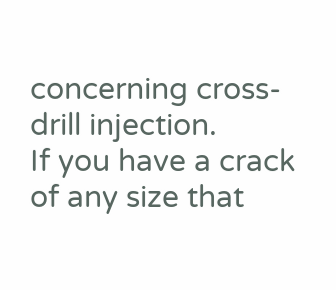concerning cross-drill injection.
If you have a crack of any size that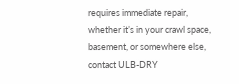requires immediate repair, whether it’s in your crawl space, basement, or somewhere else, contact ULB-DRY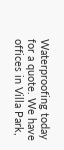Waterproofing today for a quote. We have offices in Villa Park,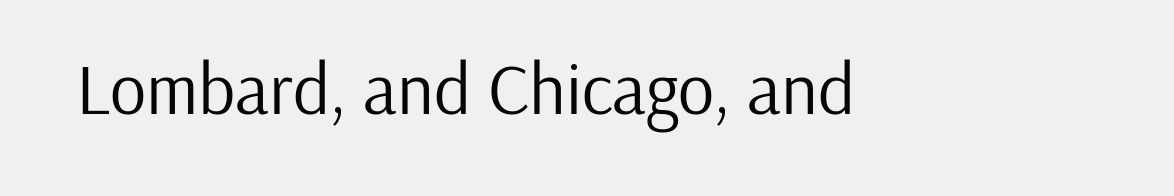Lombard, and Chicago, and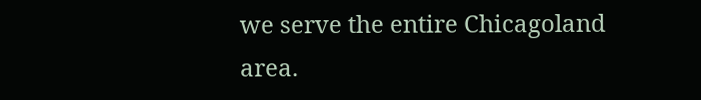we serve the entire Chicagoland area.